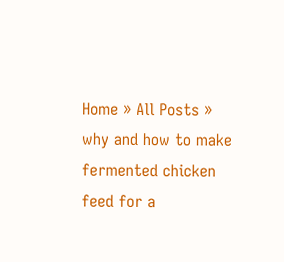Home » All Posts » why and how to make fermented chicken feed for a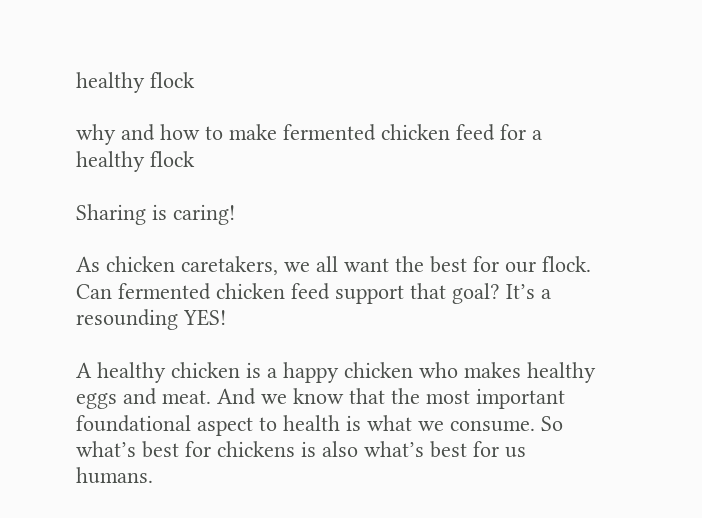healthy flock

why and how to make fermented chicken feed for a healthy flock

Sharing is caring!

As chicken caretakers, we all want the best for our flock. Can fermented chicken feed support that goal? It’s a resounding YES!

A healthy chicken is a happy chicken who makes healthy eggs and meat. And we know that the most important foundational aspect to health is what we consume. So what’s best for chickens is also what’s best for us humans.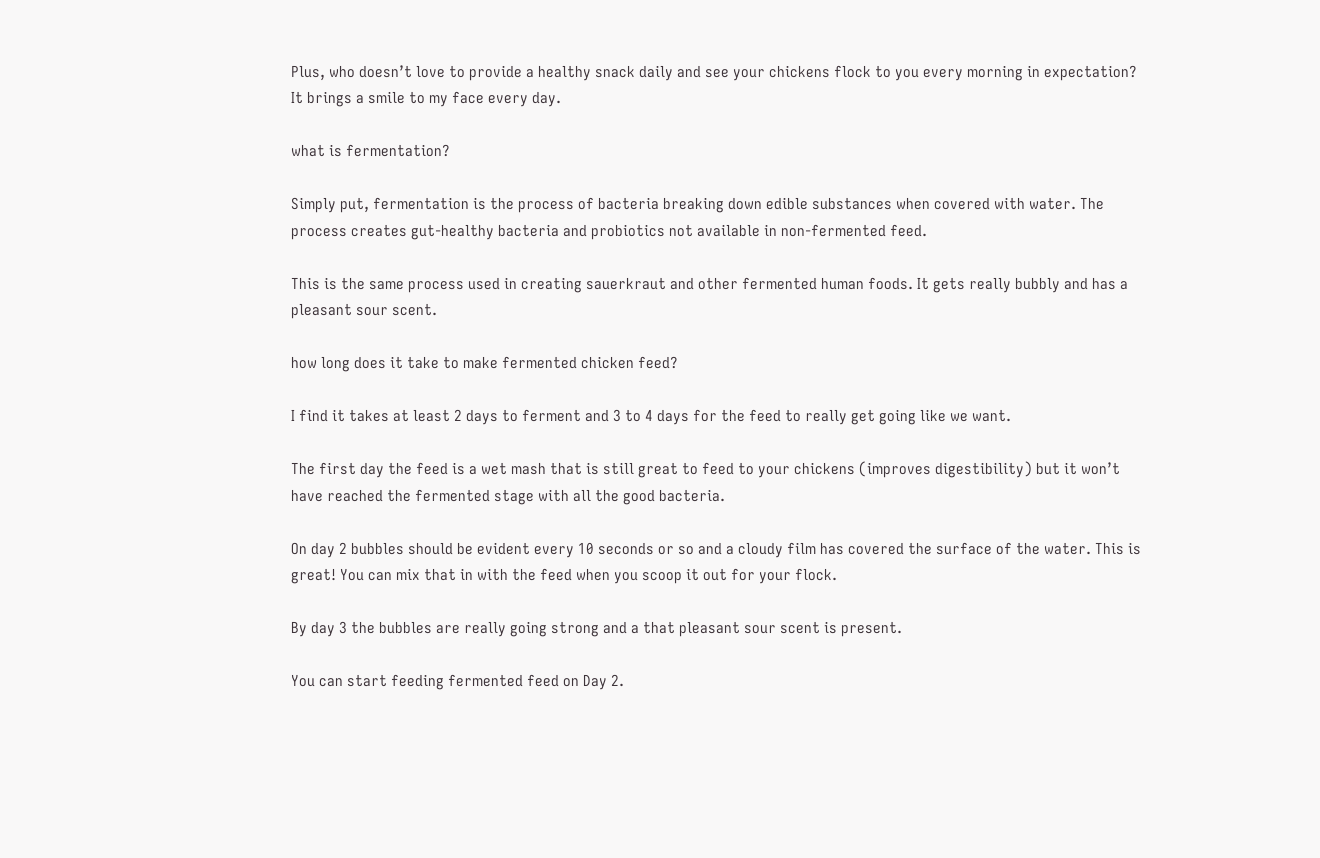Plus, who doesn’t love to provide a healthy snack daily and see your chickens flock to you every morning in expectation? It brings a smile to my face every day.

what is fermentation?

Simply put, fermentation is the process of bacteria breaking down edible substances when covered with water. The process creates gut-healthy bacteria and probiotics not available in non-fermented feed.

This is the same process used in creating sauerkraut and other fermented human foods. It gets really bubbly and has a pleasant sour scent.

how long does it take to make fermented chicken feed?

I find it takes at least 2 days to ferment and 3 to 4 days for the feed to really get going like we want.

The first day the feed is a wet mash that is still great to feed to your chickens (improves digestibility) but it won’t have reached the fermented stage with all the good bacteria.

On day 2 bubbles should be evident every 10 seconds or so and a cloudy film has covered the surface of the water. This is great! You can mix that in with the feed when you scoop it out for your flock.

By day 3 the bubbles are really going strong and a that pleasant sour scent is present.

You can start feeding fermented feed on Day 2.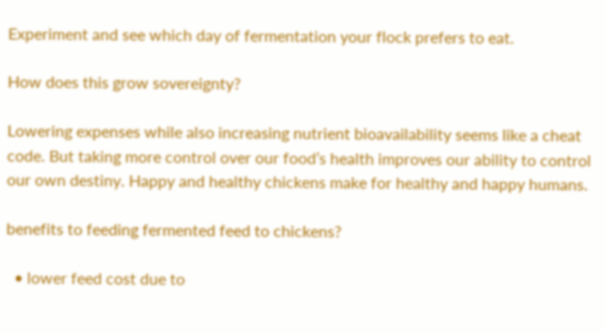Experiment and see which day of fermentation your flock prefers to eat.

How does this grow sovereignty?

Lowering expenses while also increasing nutrient bioavailability seems like a cheat code. But taking more control over our food’s health improves our ability to control our own destiny. Happy and healthy chickens make for healthy and happy humans.

benefits to feeding fermented feed to chickens?

  • lower feed cost due to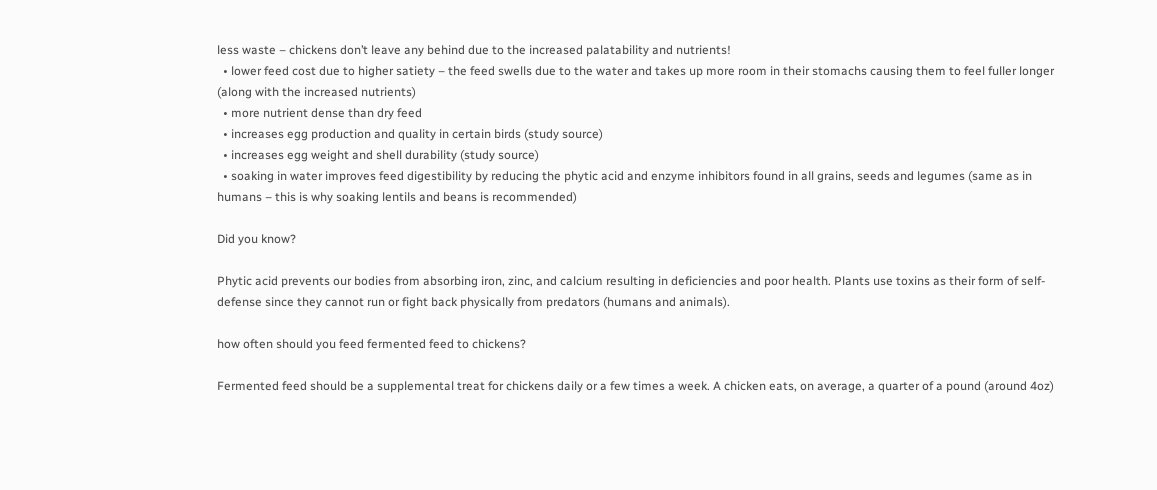less waste – chickens don’t leave any behind due to the increased palatability and nutrients!
  • lower feed cost due to higher satiety – the feed swells due to the water and takes up more room in their stomachs causing them to feel fuller longer (along with the increased nutrients)
  • more nutrient dense than dry feed
  • increases egg production and quality in certain birds (study source)
  • increases egg weight and shell durability (study source)
  • soaking in water improves feed digestibility by reducing the phytic acid and enzyme inhibitors found in all grains, seeds and legumes (same as in humans – this is why soaking lentils and beans is recommended)

Did you know?

Phytic acid prevents our bodies from absorbing iron, zinc, and calcium resulting in deficiencies and poor health. Plants use toxins as their form of self-defense since they cannot run or fight back physically from predators (humans and animals).

how often should you feed fermented feed to chickens?

Fermented feed should be a supplemental treat for chickens daily or a few times a week. A chicken eats, on average, a quarter of a pound (around 4oz)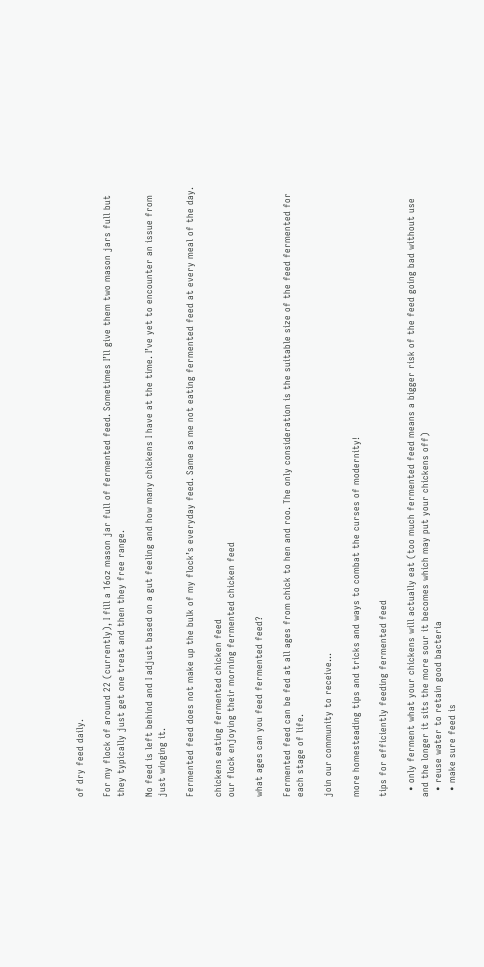of dry feed daily.

For my flock of around 22 (currently), I fill a 16oz mason jar full of fermented feed. Sometimes I’ll give them two mason jars full but they typically just get one treat and then they free range.

No feed is left behind and I adjust based on a gut feeling and how many chickens I have at the time. I’ve yet to encounter an issue from just winging it.

Fermented feed does not make up the bulk of my flock’s everyday feed. Same as me not eating fermented feed at every meal of the day.

chickens eating fermented chicken feed
our flock enjoying their morning fermented chicken feed

what ages can you feed fermented feed?

Fermented feed can be fed at all ages from chick to hen and roo. The only consideration is the suitable size of the feed fermented for each stage of life.

join our community to receive…

more homesteading tips and tricks and ways to combat the curses of modernity!

tips for efficiently feeding fermented feed

  • only ferment what your chickens will actually eat (too much fermented feed means a bigger risk of the feed going bad without use and the longer it sits the more sour it becomes which may put your chickens off)
  • reuse water to retain good bacteria
  • make sure feed is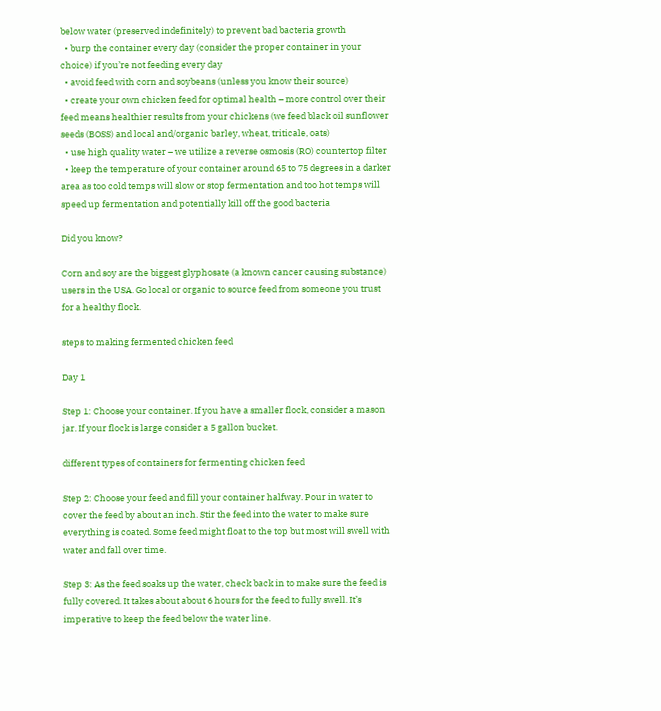below water (preserved indefinitely) to prevent bad bacteria growth
  • burp the container every day (consider the proper container in your choice) if you’re not feeding every day
  • avoid feed with corn and soybeans (unless you know their source)
  • create your own chicken feed for optimal health – more control over their feed means healthier results from your chickens (we feed black oil sunflower seeds (BOSS) and local and/organic barley, wheat, triticale, oats)
  • use high quality water – we utilize a reverse osmosis (RO) countertop filter
  • keep the temperature of your container around 65 to 75 degrees in a darker area as too cold temps will slow or stop fermentation and too hot temps will speed up fermentation and potentially kill off the good bacteria

Did you know?

Corn and soy are the biggest glyphosate (a known cancer causing substance) users in the USA. Go local or organic to source feed from someone you trust for a healthy flock.

steps to making fermented chicken feed

Day 1

Step 1: Choose your container. If you have a smaller flock, consider a mason jar. If your flock is large consider a 5 gallon bucket.

different types of containers for fermenting chicken feed

Step 2: Choose your feed and fill your container halfway. Pour in water to cover the feed by about an inch. Stir the feed into the water to make sure everything is coated. Some feed might float to the top but most will swell with water and fall over time.

Step 3: As the feed soaks up the water, check back in to make sure the feed is fully covered. It takes about about 6 hours for the feed to fully swell. It’s imperative to keep the feed below the water line.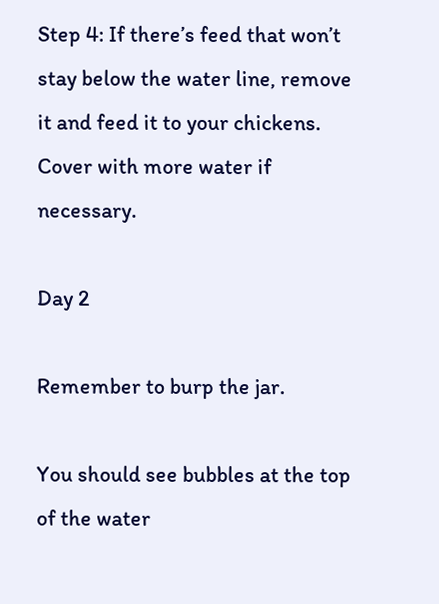Step 4: If there’s feed that won’t stay below the water line, remove it and feed it to your chickens. Cover with more water if necessary.

Day 2

Remember to burp the jar.

You should see bubbles at the top of the water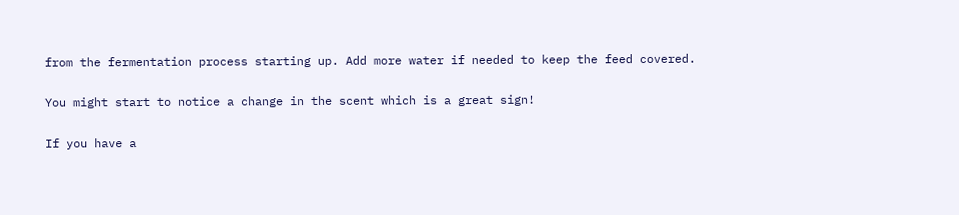from the fermentation process starting up. Add more water if needed to keep the feed covered.

You might start to notice a change in the scent which is a great sign!

If you have a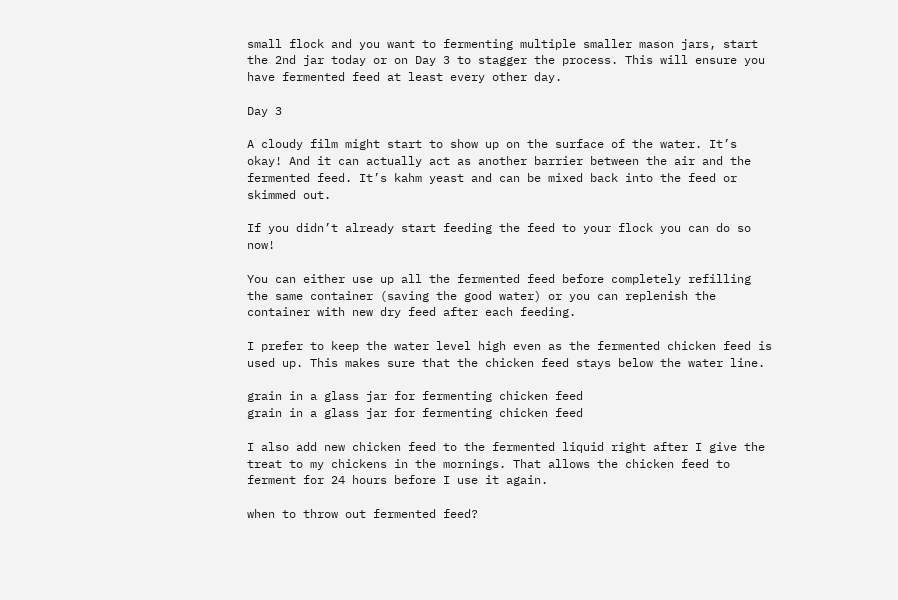small flock and you want to fermenting multiple smaller mason jars, start the 2nd jar today or on Day 3 to stagger the process. This will ensure you have fermented feed at least every other day.

Day 3

A cloudy film might start to show up on the surface of the water. It’s okay! And it can actually act as another barrier between the air and the fermented feed. It’s kahm yeast and can be mixed back into the feed or skimmed out.

If you didn’t already start feeding the feed to your flock you can do so now!

You can either use up all the fermented feed before completely refilling the same container (saving the good water) or you can replenish the container with new dry feed after each feeding.

I prefer to keep the water level high even as the fermented chicken feed is used up. This makes sure that the chicken feed stays below the water line.

grain in a glass jar for fermenting chicken feed
grain in a glass jar for fermenting chicken feed

I also add new chicken feed to the fermented liquid right after I give the treat to my chickens in the mornings. That allows the chicken feed to ferment for 24 hours before I use it again.

when to throw out fermented feed?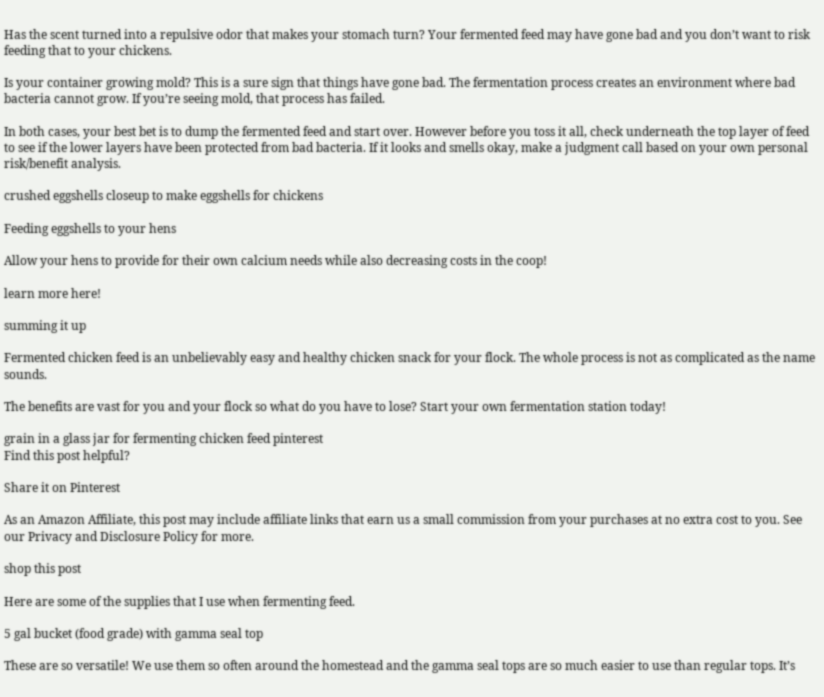Has the scent turned into a repulsive odor that makes your stomach turn? Your fermented feed may have gone bad and you don’t want to risk feeding that to your chickens.

Is your container growing mold? This is a sure sign that things have gone bad. The fermentation process creates an environment where bad bacteria cannot grow. If you’re seeing mold, that process has failed.

In both cases, your best bet is to dump the fermented feed and start over. However before you toss it all, check underneath the top layer of feed to see if the lower layers have been protected from bad bacteria. If it looks and smells okay, make a judgment call based on your own personal risk/benefit analysis.

crushed eggshells closeup to make eggshells for chickens

Feeding eggshells to your hens

Allow your hens to provide for their own calcium needs while also decreasing costs in the coop!

learn more here!

summing it up

Fermented chicken feed is an unbelievably easy and healthy chicken snack for your flock. The whole process is not as complicated as the name sounds.

The benefits are vast for you and your flock so what do you have to lose? Start your own fermentation station today!

grain in a glass jar for fermenting chicken feed pinterest
Find this post helpful?

Share it on Pinterest

As an Amazon Affiliate, this post may include affiliate links that earn us a small commission from your purchases at no extra cost to you. See our Privacy and Disclosure Policy for more.

shop this post

Here are some of the supplies that I use when fermenting feed.

5 gal bucket (food grade) with gamma seal top

These are so versatile! We use them so often around the homestead and the gamma seal tops are so much easier to use than regular tops. It’s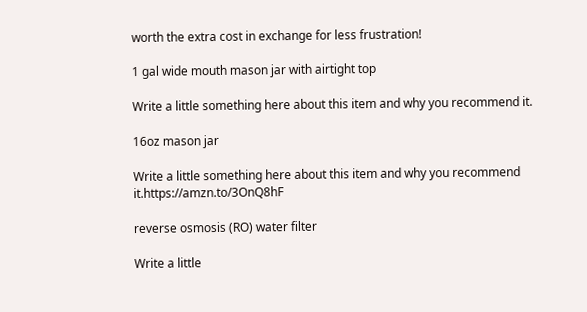worth the extra cost in exchange for less frustration!

1 gal wide mouth mason jar with airtight top

Write a little something here about this item and why you recommend it.

16oz mason jar

Write a little something here about this item and why you recommend it.https://amzn.to/3OnQ8hF

reverse osmosis (RO) water filter

Write a little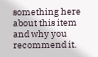something here about this item and why you recommend it.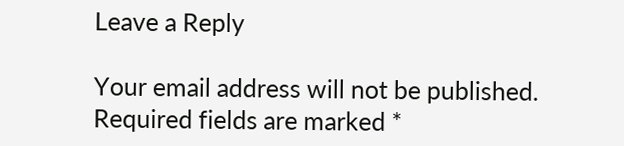Leave a Reply

Your email address will not be published. Required fields are marked *